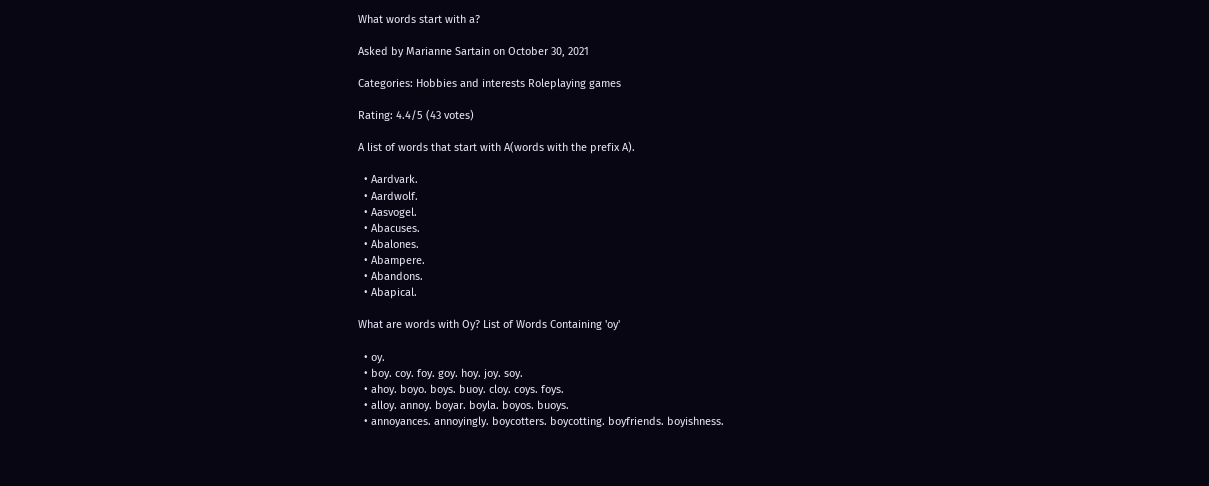What words start with a?

Asked by Marianne Sartain on October 30, 2021

Categories: Hobbies and interests Roleplaying games

Rating: 4.4/5 (43 votes)

A list of words that start with A(words with the prefix A).

  • Aardvark.
  • Aardwolf.
  • Aasvogel.
  • Abacuses.
  • Abalones.
  • Abampere.
  • Abandons.
  • Abapical.

What are words with Oy? List of Words Containing 'oy'

  • oy.
  • boy. coy. foy. goy. hoy. joy. soy.
  • ahoy. boyo. boys. buoy. cloy. coys. foys.
  • alloy. annoy. boyar. boyla. boyos. buoys.
  • annoyances. annoyingly. boycotters. boycotting. boyfriends. boyishness.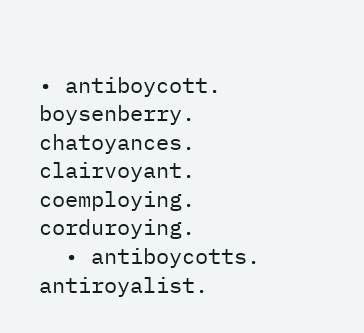• antiboycott. boysenberry. chatoyances. clairvoyant. coemploying. corduroying.
  • antiboycotts. antiroyalist.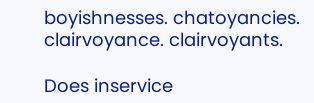boyishnesses. chatoyancies. clairvoyance. clairvoyants.

Does inservice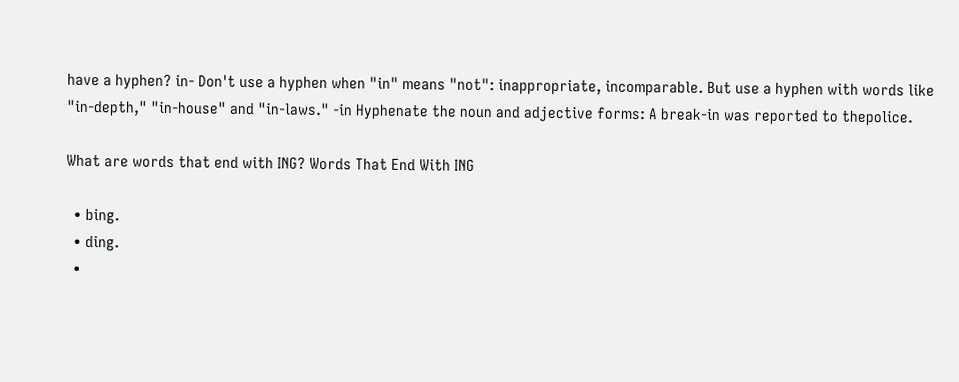have a hyphen? in- Don't use a hyphen when "in" means "not": inappropriate, incomparable. But use a hyphen with words like "in-depth," "in-house" and "in-laws." -in Hyphenate the noun and adjective forms: A break-in was reported to thepolice.

What are words that end with ING? Words That End With ING

  • bing.
  • ding.
  •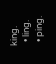king.
  • ling.
  • ping.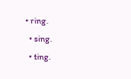• ring.
  • sing.
  • ting.